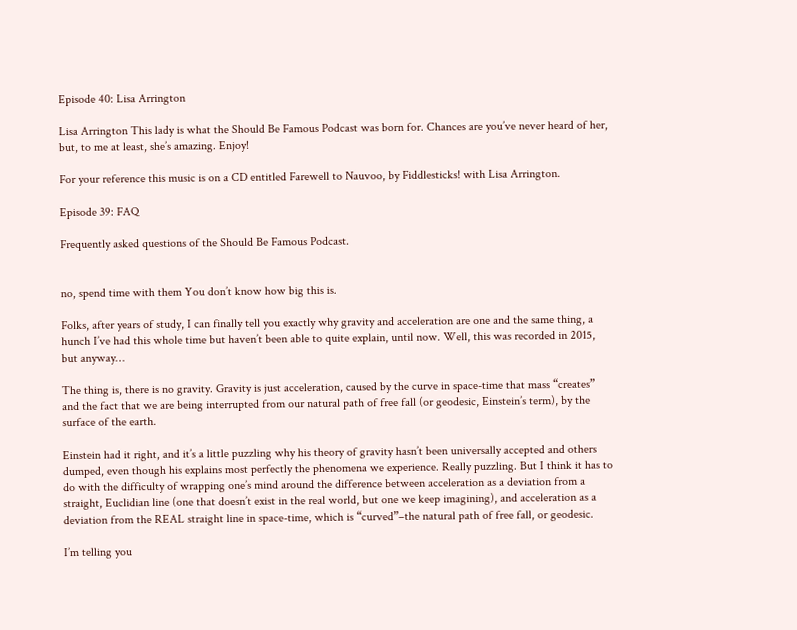Episode 40: Lisa Arrington

Lisa Arrington This lady is what the Should Be Famous Podcast was born for. Chances are you’ve never heard of her, but, to me at least, she’s amazing. Enjoy!

For your reference this music is on a CD entitled Farewell to Nauvoo, by Fiddlesticks! with Lisa Arrington.

Episode 39: FAQ

Frequently asked questions of the Should Be Famous Podcast.


no, spend time with them You don’t know how big this is.

Folks, after years of study, I can finally tell you exactly why gravity and acceleration are one and the same thing, a hunch I’ve had this whole time but haven’t been able to quite explain, until now. Well, this was recorded in 2015, but anyway…

The thing is, there is no gravity. Gravity is just acceleration, caused by the curve in space-time that mass “creates” and the fact that we are being interrupted from our natural path of free fall (or geodesic, Einstein’s term), by the surface of the earth.

Einstein had it right, and it’s a little puzzling why his theory of gravity hasn’t been universally accepted and others dumped, even though his explains most perfectly the phenomena we experience. Really puzzling. But I think it has to do with the difficulty of wrapping one’s mind around the difference between acceleration as a deviation from a straight, Euclidian line (one that doesn’t exist in the real world, but one we keep imagining), and acceleration as a deviation from the REAL straight line in space-time, which is “curved”–the natural path of free fall, or geodesic.

I’m telling you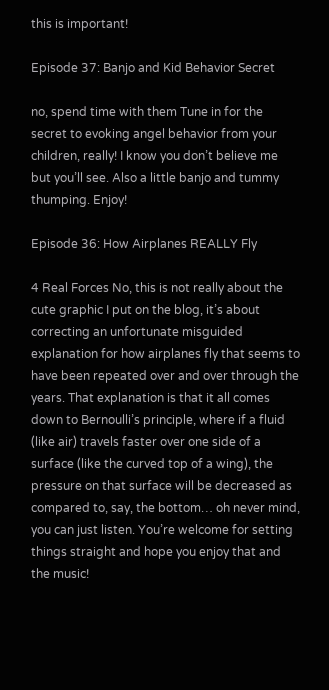this is important!

Episode 37: Banjo and Kid Behavior Secret

no, spend time with them Tune in for the secret to evoking angel behavior from your children, really! I know you don’t believe me but you’ll see. Also a little banjo and tummy thumping. Enjoy!

Episode 36: How Airplanes REALLY Fly

4 Real Forces No, this is not really about the cute graphic I put on the blog, it’s about correcting an unfortunate misguided explanation for how airplanes fly that seems to have been repeated over and over through the years. That explanation is that it all comes down to Bernoulli’s principle, where if a fluid (like air) travels faster over one side of a surface (like the curved top of a wing), the pressure on that surface will be decreased as compared to, say, the bottom… oh never mind, you can just listen. You’re welcome for setting things straight and hope you enjoy that and the music!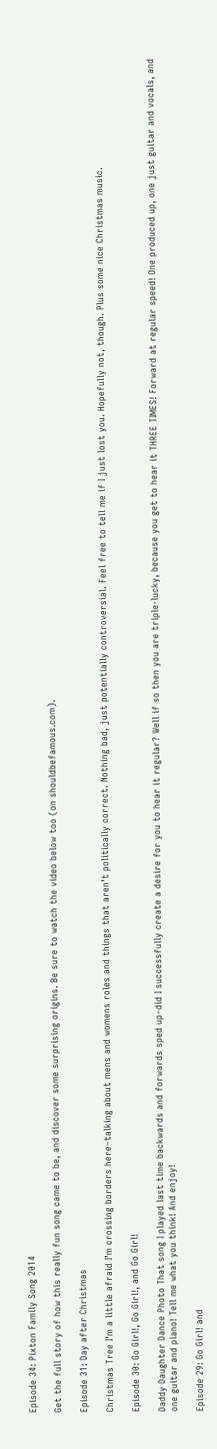Episode 34: Pixton Family Song 2014

Get the full story of how this really fun song came to be, and discover some surprising origins. Be sure to watch the video below too (on shouldbefamous.com).

Episode 31: Day after Christmas

Christmas Tree I’m a little afraid I’m crossing borders here–talking about mens and womens roles and things that aren’t politically correct. Nothing bad, just potentially controversial. Feel free to tell me if I just lost you. Hopefully not, though. Plus some nice Christmas music.

Episode 30: Go Girl!, Go Girl!, and Go Girl!

Daddy Daughter Dance Photo That song I played last time backwards and forwards sped up–did I successfully create a desire for you to hear it regular? Well if so then you are triple-lucky, because you get to hear it THREE TIMES! Forward at regular speed! One produced up, one just guitar and vocals, and one guitar and piano! Tell me what you think! And enjoy!

Episode 29: Go Girl! and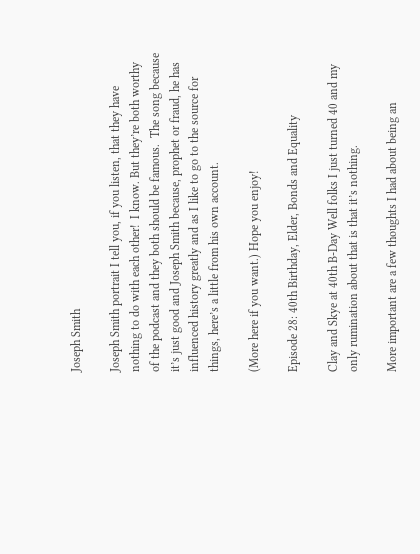Joseph Smith

Joseph Smith portrait I tell you, if you listen, that they have nothing to do with each other!  I know. But they’re both worthy of the podcast and they both should be famous.  The song because it’s just good and Joseph Smith because, prophet or fraud, he has influenced history greatly and as I like to go to the source for things, here’s a little from his own account.

(More here if you want.) Hope you enjoy!

Episode 28: 40th Birthday, Elder, Bonds and Equality

Clay and Skye at 40th B-Day Well folks I just turned 40 and my only rumination about that is that it’s nothing.

More important are a few thoughts I had about being an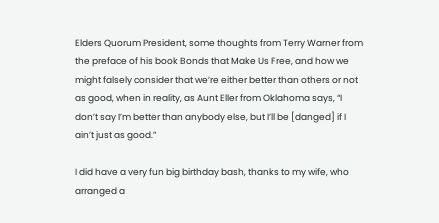Elders Quorum President, some thoughts from Terry Warner from the preface of his book Bonds that Make Us Free, and how we might falsely consider that we’re either better than others or not as good, when in reality, as Aunt Eller from Oklahoma says, “I don’t say I’m better than anybody else, but I’ll be [danged] if I ain’t just as good.”

I did have a very fun big birthday bash, thanks to my wife, who arranged a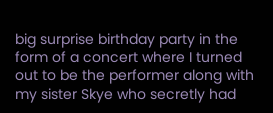big surprise birthday party in the form of a concert where I turned out to be the performer along with my sister Skye who secretly had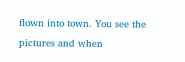flown into town. You see the pictures and when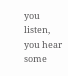you listen, you hear some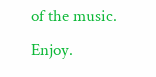of the music. Enjoy.